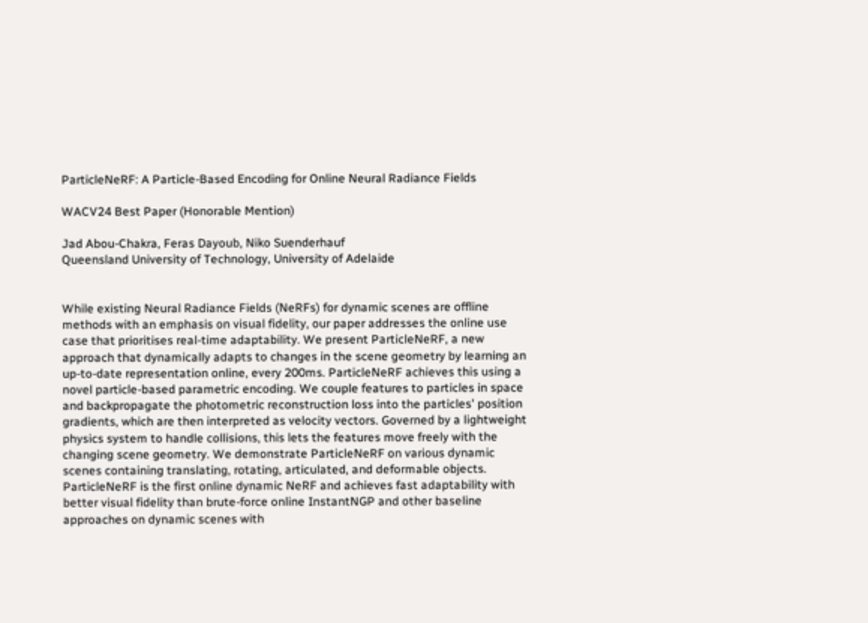ParticleNeRF: A Particle-Based Encoding for Online Neural Radiance Fields

WACV24 Best Paper (Honorable Mention)

Jad Abou-Chakra, Feras Dayoub, Niko Suenderhauf
Queensland University of Technology, University of Adelaide


While existing Neural Radiance Fields (NeRFs) for dynamic scenes are offline methods with an emphasis on visual fidelity, our paper addresses the online use case that prioritises real-time adaptability. We present ParticleNeRF, a new approach that dynamically adapts to changes in the scene geometry by learning an up-to-date representation online, every 200ms. ParticleNeRF achieves this using a novel particle-based parametric encoding. We couple features to particles in space and backpropagate the photometric reconstruction loss into the particles' position gradients, which are then interpreted as velocity vectors. Governed by a lightweight physics system to handle collisions, this lets the features move freely with the changing scene geometry. We demonstrate ParticleNeRF on various dynamic scenes containing translating, rotating, articulated, and deformable objects. ParticleNeRF is the first online dynamic NeRF and achieves fast adaptability with better visual fidelity than brute-force online InstantNGP and other baseline approaches on dynamic scenes with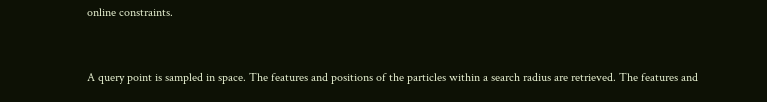online constraints.



A query point is sampled in space. The features and positions of the particles within a search radius are retrieved. The features and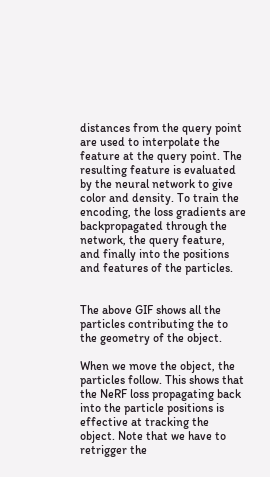distances from the query point are used to interpolate the feature at the query point. The resulting feature is evaluated by the neural network to give color and density. To train the encoding, the loss gradients are backpropagated through the network, the query feature, and finally into the positions and features of the particles.


The above GIF shows all the particles contributing the to the geometry of the object.

When we move the object, the particles follow. This shows that the NeRF loss propagating back into the particle positions is effective at tracking the object. Note that we have to retrigger the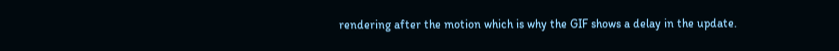rendering after the motion which is why the GIF shows a delay in the update.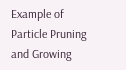Example of Particle Pruning and Growing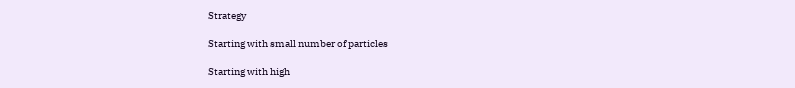Strategy

Starting with small number of particles

Starting with high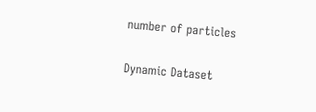number of particles

Dynamic Dataset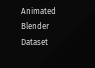Animated Blender Dataset